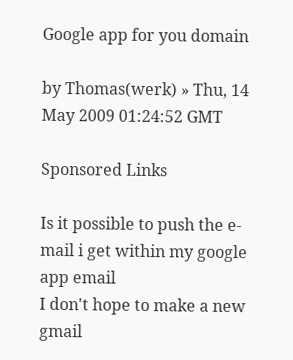Google app for you domain

by Thomas(werk) » Thu, 14 May 2009 01:24:52 GMT

Sponsored Links

Is it possible to push the e-mail i get within my google app email
I don't hope to make a new gmail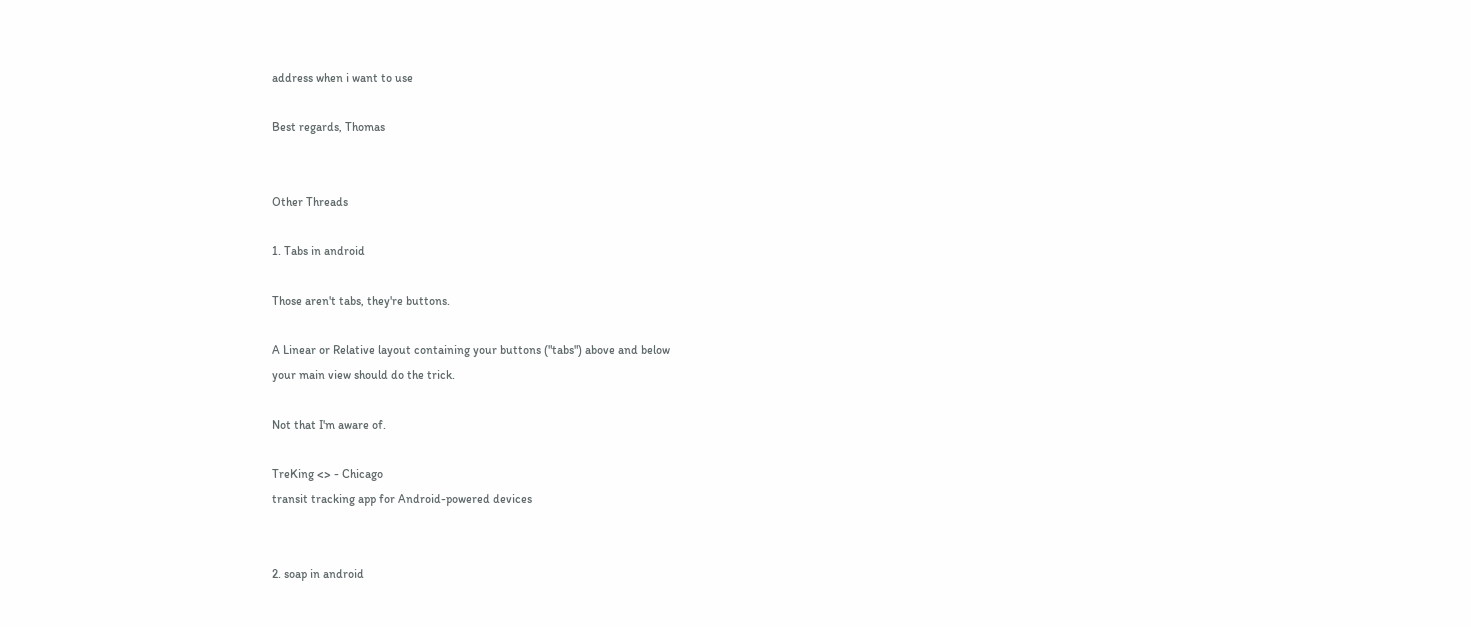address when i want to use

Best regards, Thomas


Other Threads

1. Tabs in android

Those aren't tabs, they're buttons.

A Linear or Relative layout containing your buttons ("tabs") above and below
your main view should do the trick.

Not that I'm aware of.

TreKing <> - Chicago
transit tracking app for Android-powered devices


2. soap in android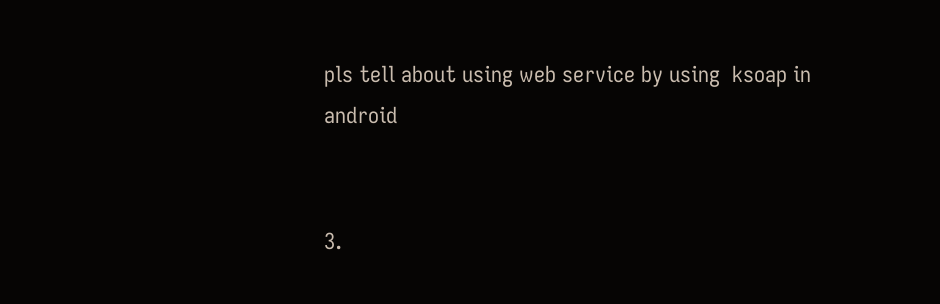pls tell about using web service by using  ksoap in android


3.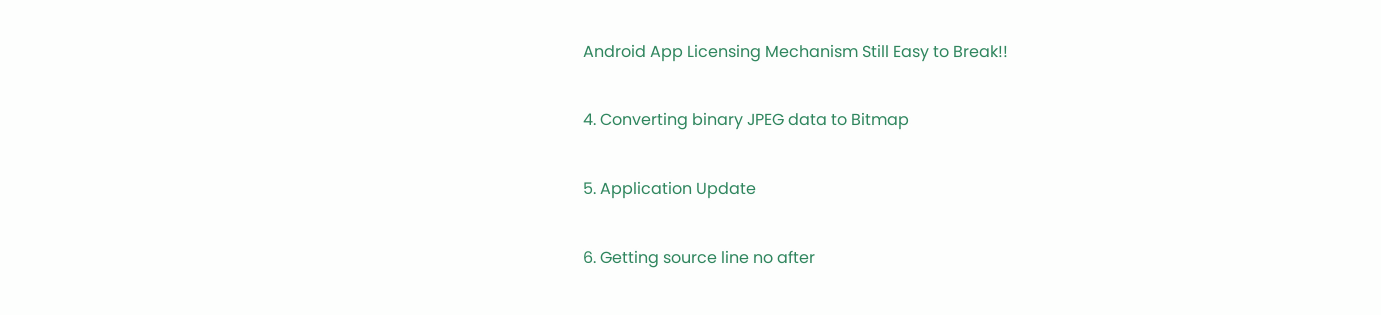Android App Licensing Mechanism Still Easy to Break!!

4. Converting binary JPEG data to Bitmap

5. Application Update

6. Getting source line no after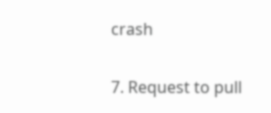crash

7. Request to pull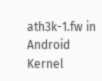ath3k-1.fw in Android Kernel